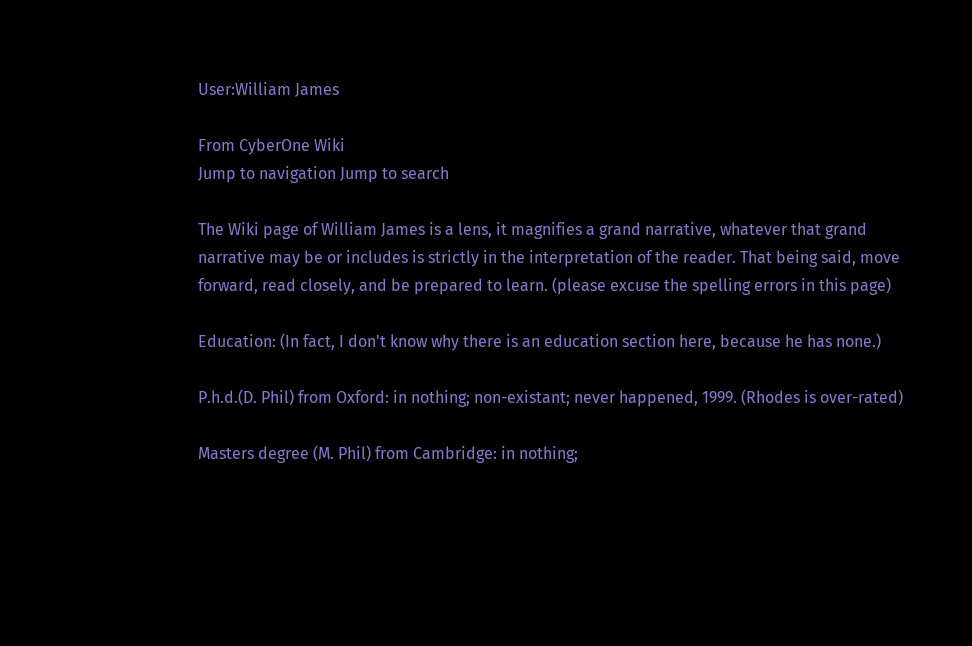User:William James

From CyberOne Wiki
Jump to navigation Jump to search

The Wiki page of William James is a lens, it magnifies a grand narrative, whatever that grand narrative may be or includes is strictly in the interpretation of the reader. That being said, move forward, read closely, and be prepared to learn. (please excuse the spelling errors in this page)

Education: (In fact, I don't know why there is an education section here, because he has none.)

P.h.d.(D. Phil) from Oxford: in nothing; non-existant; never happened, 1999. (Rhodes is over-rated)

Masters degree (M. Phil) from Cambridge: in nothing;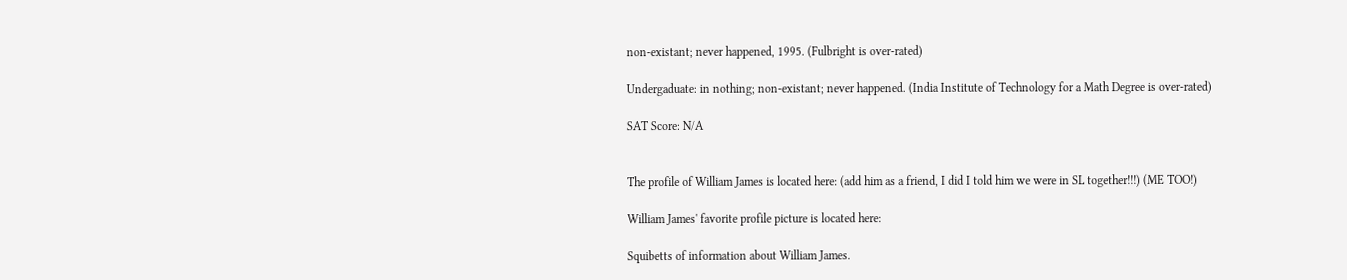non-existant; never happened, 1995. (Fulbright is over-rated)

Undergaduate: in nothing; non-existant; never happened. (India Institute of Technology for a Math Degree is over-rated)

SAT Score: N/A


The profile of William James is located here: (add him as a friend, I did I told him we were in SL together!!!) (ME TOO!)

William James' favorite profile picture is located here:

Squibetts of information about William James.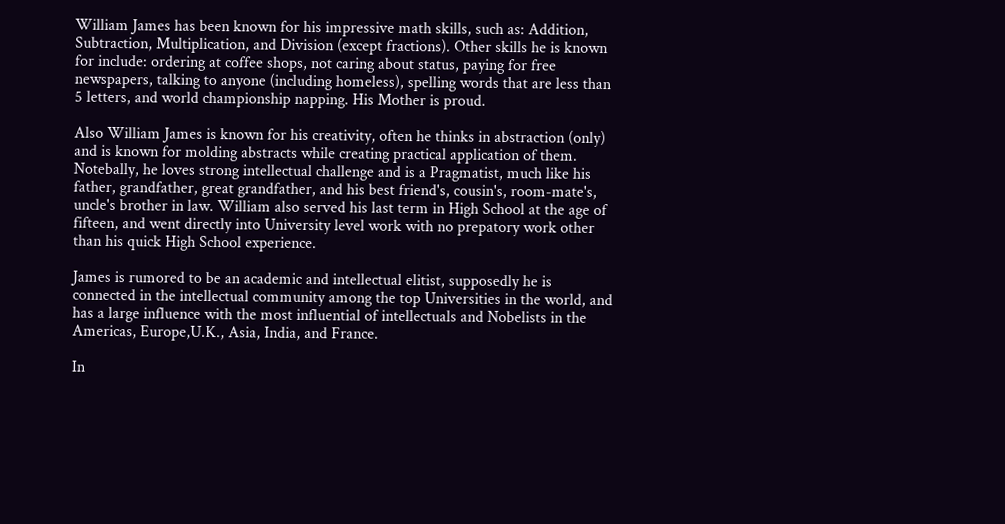William James has been known for his impressive math skills, such as: Addition, Subtraction, Multiplication, and Division (except fractions). Other skills he is known for include: ordering at coffee shops, not caring about status, paying for free newspapers, talking to anyone (including homeless), spelling words that are less than 5 letters, and world championship napping. His Mother is proud.

Also William James is known for his creativity, often he thinks in abstraction (only) and is known for molding abstracts while creating practical application of them. Notebally, he loves strong intellectual challenge and is a Pragmatist, much like his father, grandfather, great grandfather, and his best friend's, cousin's, room-mate's, uncle's brother in law. William also served his last term in High School at the age of fifteen, and went directly into University level work with no prepatory work other than his quick High School experience.

James is rumored to be an academic and intellectual elitist, supposedly he is connected in the intellectual community among the top Universities in the world, and has a large influence with the most influential of intellectuals and Nobelists in the Americas, Europe,U.K., Asia, India, and France.

In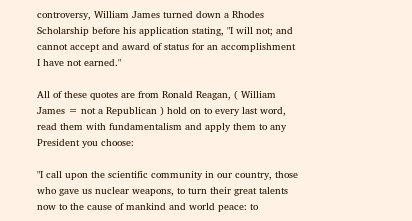controversy, William James turned down a Rhodes Scholarship before his application stating, "I will not; and cannot accept and award of status for an accomplishment I have not earned."

All of these quotes are from Ronald Reagan, ( William James = not a Republican ) hold on to every last word, read them with fundamentalism and apply them to any President you choose:

"I call upon the scientific community in our country, those who gave us nuclear weapons, to turn their great talents now to the cause of mankind and world peace: to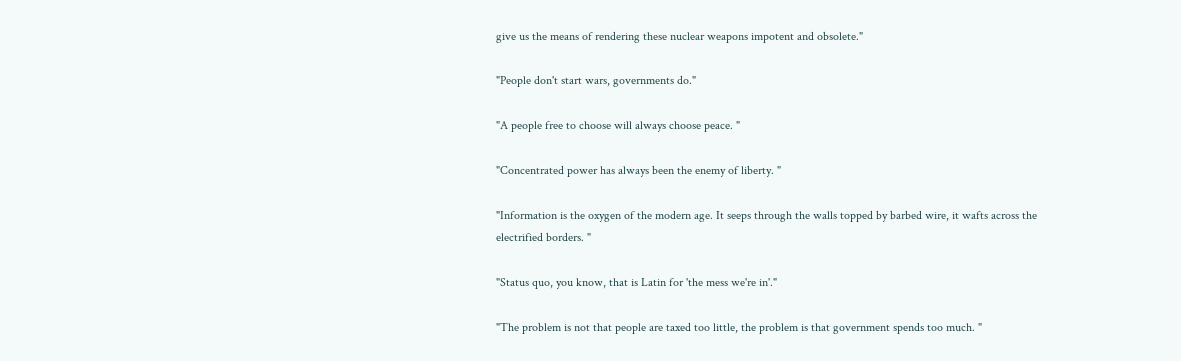give us the means of rendering these nuclear weapons impotent and obsolete."

"People don't start wars, governments do."

"A people free to choose will always choose peace. "

"Concentrated power has always been the enemy of liberty. "

"Information is the oxygen of the modern age. It seeps through the walls topped by barbed wire, it wafts across the electrified borders. "

"Status quo, you know, that is Latin for 'the mess we're in'."

"The problem is not that people are taxed too little, the problem is that government spends too much. "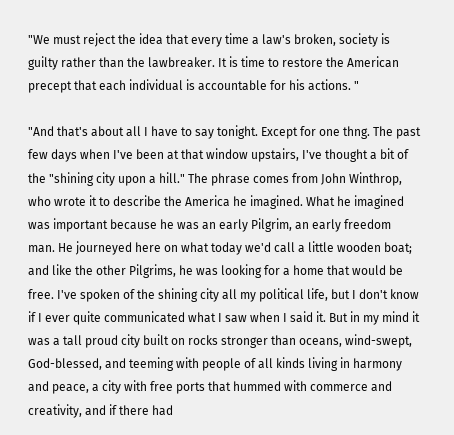"We must reject the idea that every time a law's broken, society is guilty rather than the lawbreaker. It is time to restore the American precept that each individual is accountable for his actions. "

"And that's about all I have to say tonight. Except for one thng. The past few days when I've been at that window upstairs, I've thought a bit of the "shining city upon a hill." The phrase comes from John Winthrop, who wrote it to describe the America he imagined. What he imagined was important because he was an early Pilgrim, an early freedom man. He journeyed here on what today we'd call a little wooden boat; and like the other Pilgrims, he was looking for a home that would be free. I've spoken of the shining city all my political life, but I don't know if I ever quite communicated what I saw when I said it. But in my mind it was a tall proud city built on rocks stronger than oceans, wind-swept, God-blessed, and teeming with people of all kinds living in harmony and peace, a city with free ports that hummed with commerce and creativity, and if there had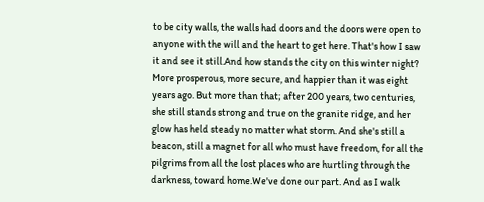to be city walls, the walls had doors and the doors were open to anyone with the will and the heart to get here. That's how I saw it and see it still.And how stands the city on this winter night? More prosperous, more secure, and happier than it was eight years ago. But more than that; after 200 years, two centuries, she still stands strong and true on the granite ridge, and her glow has held steady no matter what storm. And she's still a beacon, still a magnet for all who must have freedom, for all the pilgrims from all the lost places who are hurtling through the darkness, toward home.We've done our part. And as I walk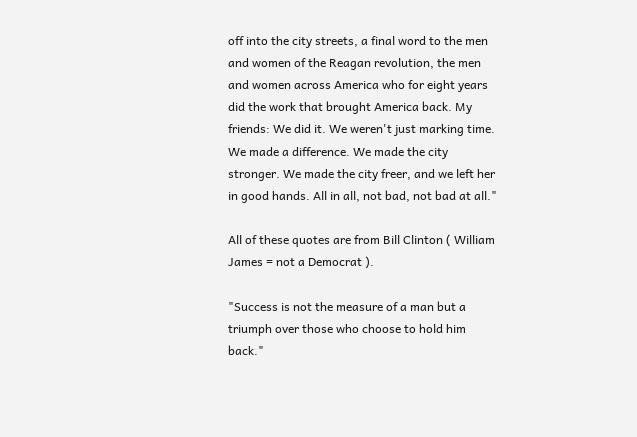off into the city streets, a final word to the men and women of the Reagan revolution, the men and women across America who for eight years did the work that brought America back. My friends: We did it. We weren't just marking time. We made a difference. We made the city stronger. We made the city freer, and we left her in good hands. All in all, not bad, not bad at all."

All of these quotes are from Bill Clinton ( William James = not a Democrat ).

"Success is not the measure of a man but a triumph over those who choose to hold him back."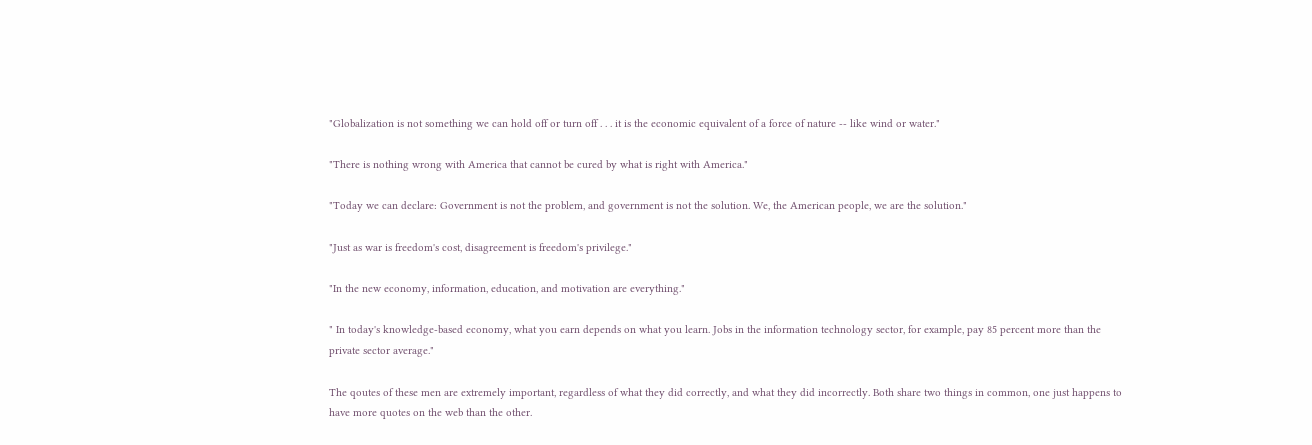"Globalization is not something we can hold off or turn off . . . it is the economic equivalent of a force of nature -- like wind or water."

"There is nothing wrong with America that cannot be cured by what is right with America."

"Today we can declare: Government is not the problem, and government is not the solution. We, the American people, we are the solution."

"Just as war is freedom's cost, disagreement is freedom's privilege."

"In the new economy, information, education, and motivation are everything."

" In today's knowledge-based economy, what you earn depends on what you learn. Jobs in the information technology sector, for example, pay 85 percent more than the private sector average."

The qoutes of these men are extremely important, regardless of what they did correctly, and what they did incorrectly. Both share two things in common, one just happens to have more quotes on the web than the other.